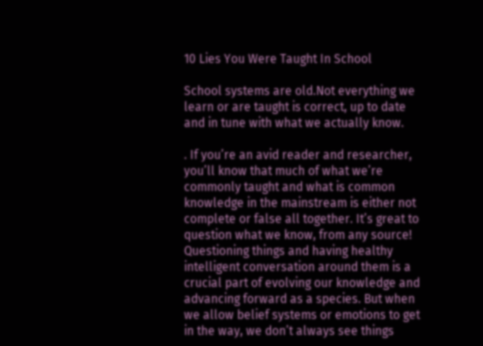10 Lies You Were Taught In School

School systems are old.Not everything we learn or are taught is correct, up to date and in tune with what we actually know.

. If you’re an avid reader and researcher, you’ll know that much of what we’re commonly taught and what is common knowledge in the mainstream is either not complete or false all together. It’s great to question what we know, from any source! Questioning things and having healthy intelligent conversation around them is a crucial part of evolving our knowledge and advancing forward as a species. But when we allow belief systems or emotions to get in the way, we don’t always see things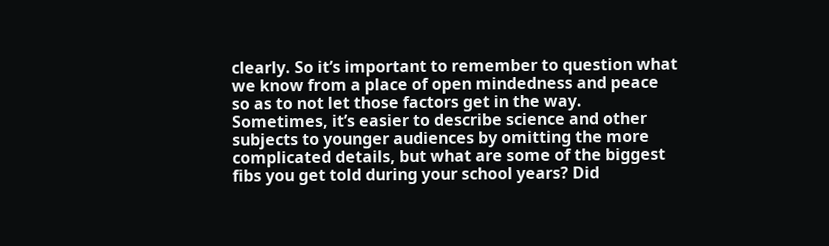clearly. So it’s important to remember to question what we know from a place of open mindedness and peace so as to not let those factors get in the way. Sometimes, it’s easier to describe science and other subjects to younger audiences by omitting the more complicated details, but what are some of the biggest fibs you get told during your school years? Did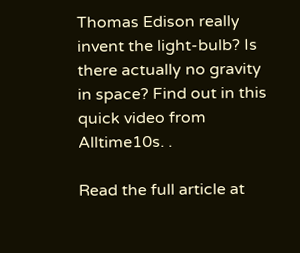Thomas Edison really invent the light-bulb? Is there actually no gravity in space? Find out in this quick video from Alltime10s. .

Read the full article at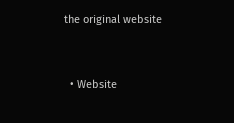the original website


  • Website